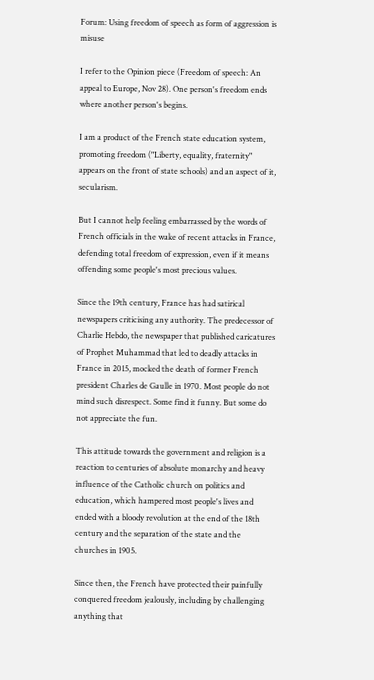Forum: Using freedom of speech as form of aggression is misuse

I refer to the Opinion piece (Freedom of speech: An appeal to Europe, Nov 28). One person's freedom ends where another person's begins.

I am a product of the French state education system, promoting freedom ("Liberty, equality, fraternity" appears on the front of state schools) and an aspect of it, secularism.

But I cannot help feeling embarrassed by the words of French officials in the wake of recent attacks in France, defending total freedom of expression, even if it means offending some people's most precious values.

Since the 19th century, France has had satirical newspapers criticising any authority. The predecessor of Charlie Hebdo, the newspaper that published caricatures of Prophet Muhammad that led to deadly attacks in France in 2015, mocked the death of former French president Charles de Gaulle in 1970. Most people do not mind such disrespect. Some find it funny. But some do not appreciate the fun.

This attitude towards the government and religion is a reaction to centuries of absolute monarchy and heavy influence of the Catholic church on politics and education, which hampered most people's lives and ended with a bloody revolution at the end of the 18th century and the separation of the state and the churches in 1905.

Since then, the French have protected their painfully conquered freedom jealously, including by challenging anything that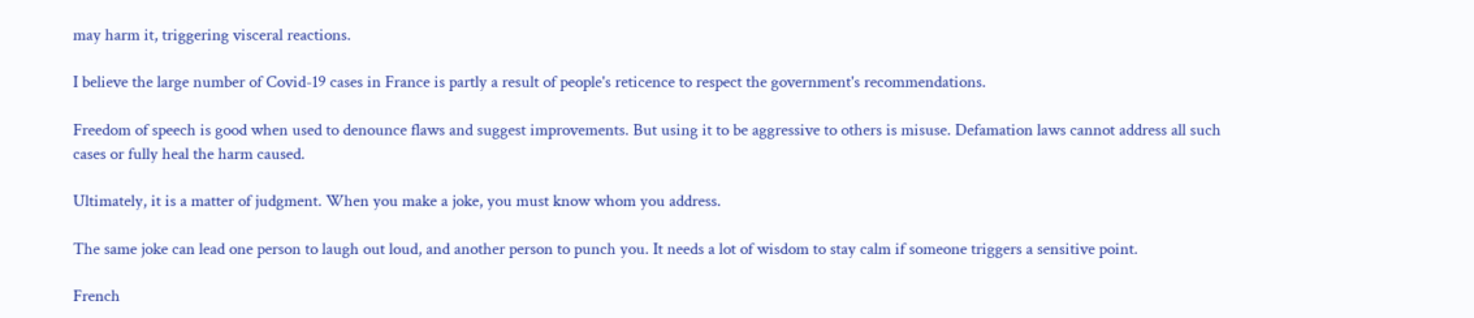may harm it, triggering visceral reactions.

I believe the large number of Covid-19 cases in France is partly a result of people's reticence to respect the government's recommendations.

Freedom of speech is good when used to denounce flaws and suggest improvements. But using it to be aggressive to others is misuse. Defamation laws cannot address all such cases or fully heal the harm caused.

Ultimately, it is a matter of judgment. When you make a joke, you must know whom you address.

The same joke can lead one person to laugh out loud, and another person to punch you. It needs a lot of wisdom to stay calm if someone triggers a sensitive point.

French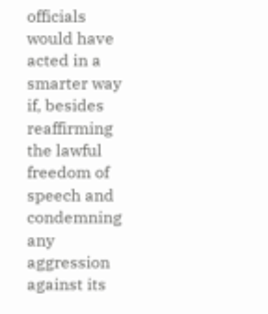officials would have acted in a smarter way if, besides reaffirming the lawful freedom of speech and condemning any aggression against its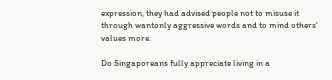expression, they had advised people not to misuse it through wantonly aggressive words and to mind others' values more.

Do Singaporeans fully appreciate living in a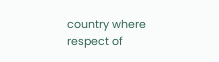country where respect of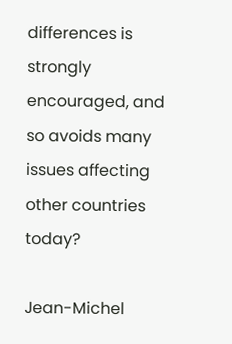differences is strongly encouraged, and so avoids many issues affecting other countries today?

Jean-Michel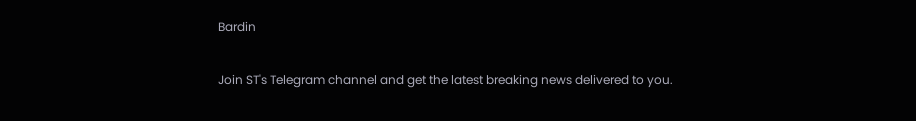Bardin

Join ST's Telegram channel and get the latest breaking news delivered to you.